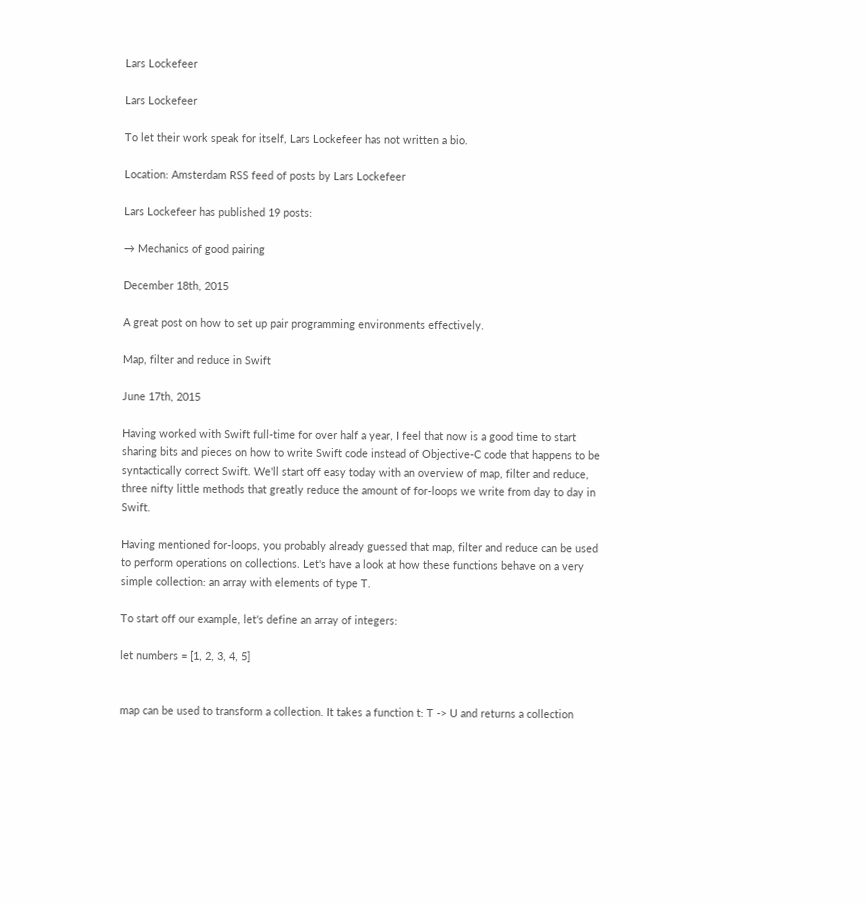Lars Lockefeer

Lars Lockefeer

To let their work speak for itself, Lars Lockefeer has not written a bio.

Location: Amsterdam RSS feed of posts by Lars Lockefeer

Lars Lockefeer has published 19 posts:

→ Mechanics of good pairing

December 18th, 2015

A great post on how to set up pair programming environments effectively.

Map, filter and reduce in Swift

June 17th, 2015

Having worked with Swift full-time for over half a year, I feel that now is a good time to start sharing bits and pieces on how to write Swift code instead of Objective-C code that happens to be syntactically correct Swift. We'll start off easy today with an overview of map, filter and reduce, three nifty little methods that greatly reduce the amount of for-loops we write from day to day in Swift.

Having mentioned for-loops, you probably already guessed that map, filter and reduce can be used to perform operations on collections. Let's have a look at how these functions behave on a very simple collection: an array with elements of type T.

To start off our example, let's define an array of integers:

let numbers = [1, 2, 3, 4, 5]


map can be used to transform a collection. It takes a function t: T -> U and returns a collection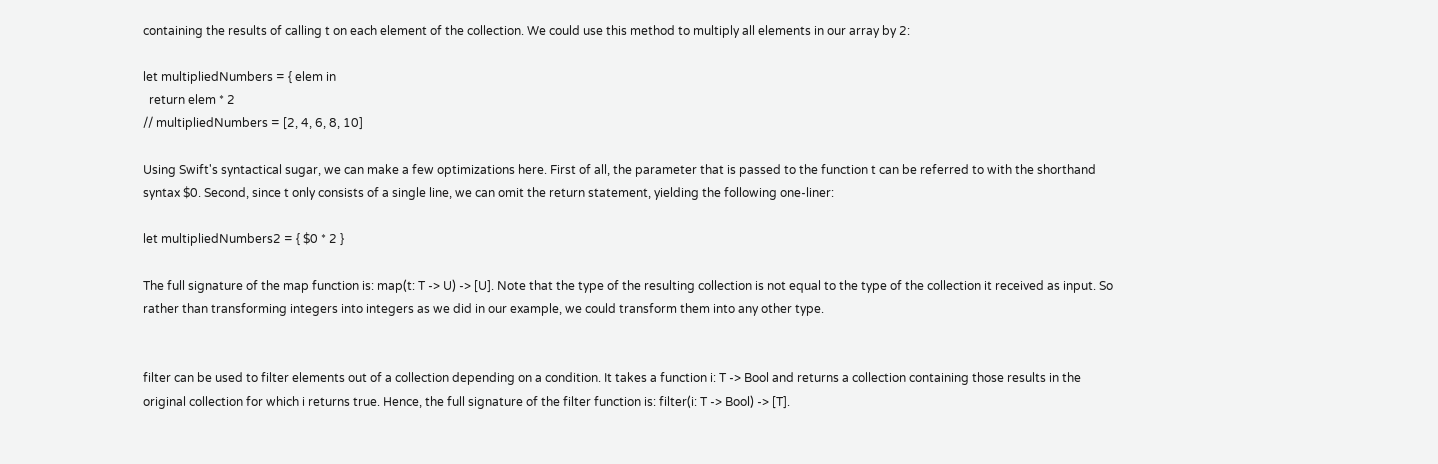containing the results of calling t on each element of the collection. We could use this method to multiply all elements in our array by 2:

let multipliedNumbers = { elem in
  return elem * 2
// multipliedNumbers = [2, 4, 6, 8, 10]

Using Swift's syntactical sugar, we can make a few optimizations here. First of all, the parameter that is passed to the function t can be referred to with the shorthand syntax $0. Second, since t only consists of a single line, we can omit the return statement, yielding the following one-liner:

let multipliedNumbers2 = { $0 * 2 }

The full signature of the map function is: map(t: T -> U) -> [U]. Note that the type of the resulting collection is not equal to the type of the collection it received as input. So rather than transforming integers into integers as we did in our example, we could transform them into any other type.


filter can be used to filter elements out of a collection depending on a condition. It takes a function i: T -> Bool and returns a collection containing those results in the original collection for which i returns true. Hence, the full signature of the filter function is: filter(i: T -> Bool) -> [T].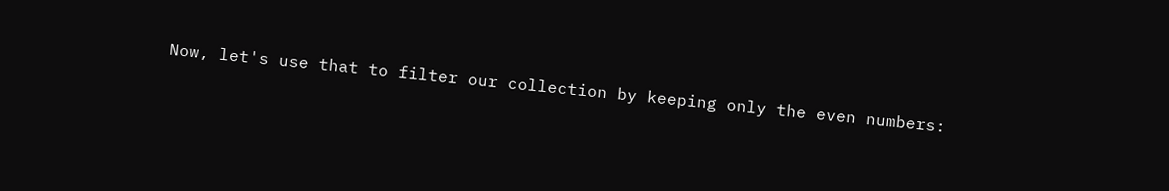Now, let's use that to filter our collection by keeping only the even numbers: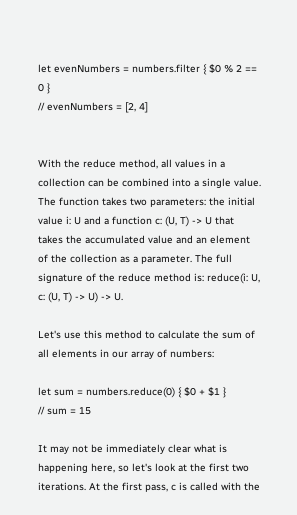let evenNumbers = numbers.filter { $0 % 2 == 0 }
// evenNumbers = [2, 4]


With the reduce method, all values in a collection can be combined into a single value. The function takes two parameters: the initial value i: U and a function c: (U, T) -> U that takes the accumulated value and an element of the collection as a parameter. The full signature of the reduce method is: reduce(i: U, c: (U, T) -> U) -> U.

Let's use this method to calculate the sum of all elements in our array of numbers:

let sum = numbers.reduce(0) { $0 + $1 }
// sum = 15

It may not be immediately clear what is happening here, so let's look at the first two iterations. At the first pass, c is called with the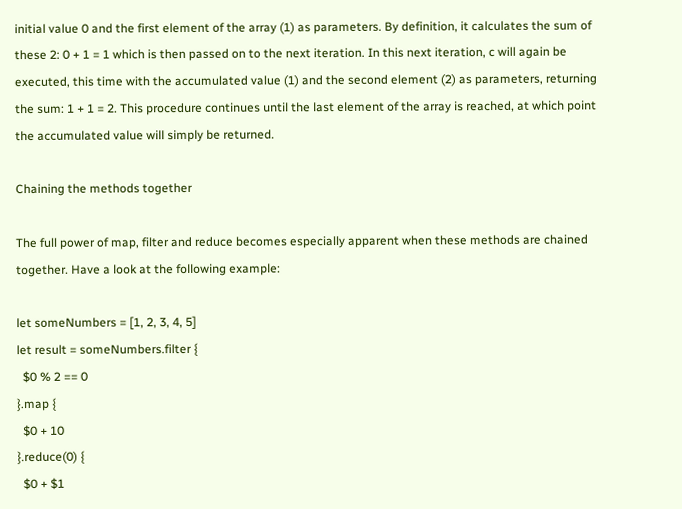initial value 0 and the first element of the array (1) as parameters. By definition, it calculates the sum of these 2: 0 + 1 = 1 which is then passed on to the next iteration. In this next iteration, c will again be executed, this time with the accumulated value (1) and the second element (2) as parameters, returning the sum: 1 + 1 = 2. This procedure continues until the last element of the array is reached, at which point the accumulated value will simply be returned.

Chaining the methods together

The full power of map, filter and reduce becomes especially apparent when these methods are chained together. Have a look at the following example:

let someNumbers = [1, 2, 3, 4, 5]
let result = someNumbers.filter {
  $0 % 2 == 0
}.map {
  $0 + 10
}.reduce(0) {
  $0 + $1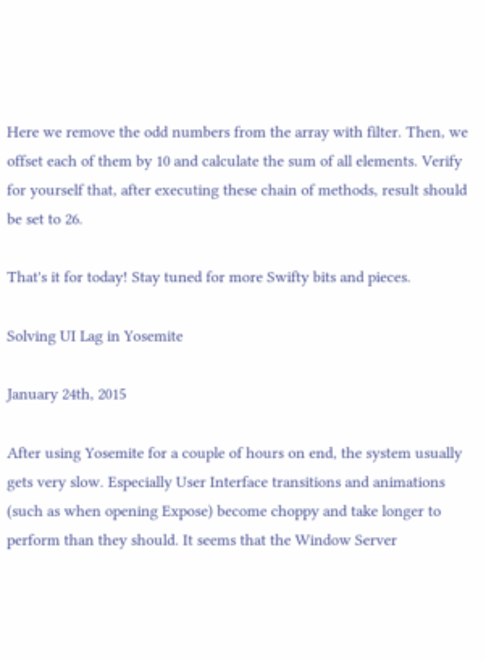Here we remove the odd numbers from the array with filter. Then, we offset each of them by 10 and calculate the sum of all elements. Verify for yourself that, after executing these chain of methods, result should be set to 26.

That's it for today! Stay tuned for more Swifty bits and pieces.

Solving UI Lag in Yosemite

January 24th, 2015

After using Yosemite for a couple of hours on end, the system usually gets very slow. Especially User Interface transitions and animations (such as when opening Expose) become choppy and take longer to perform than they should. It seems that the Window Server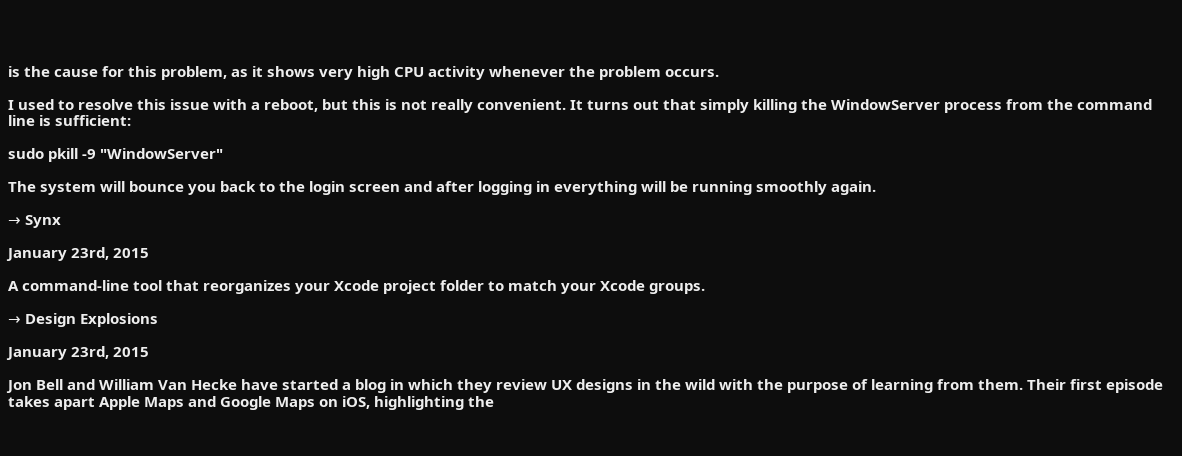is the cause for this problem, as it shows very high CPU activity whenever the problem occurs.

I used to resolve this issue with a reboot, but this is not really convenient. It turns out that simply killing the WindowServer process from the command line is sufficient:

sudo pkill -9 "WindowServer"

The system will bounce you back to the login screen and after logging in everything will be running smoothly again.

→ Synx

January 23rd, 2015

A command-line tool that reorganizes your Xcode project folder to match your Xcode groups.

→ Design Explosions

January 23rd, 2015

Jon Bell and William Van Hecke have started a blog in which they review UX designs in the wild with the purpose of learning from them. Their first episode takes apart Apple Maps and Google Maps on iOS, highlighting the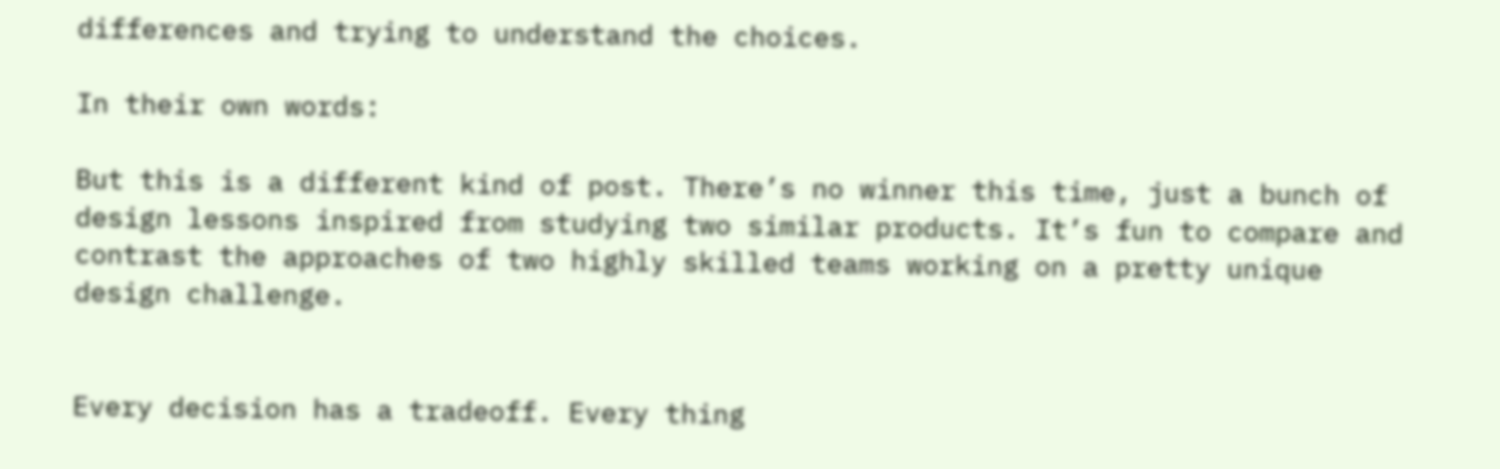differences and trying to understand the choices.

In their own words:

But this is a different kind of post. There’s no winner this time, just a bunch of design lessons inspired from studying two similar products. It’s fun to compare and contrast the approaches of two highly skilled teams working on a pretty unique design challenge.


Every decision has a tradeoff. Every thing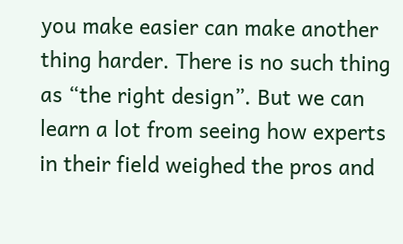you make easier can make another thing harder. There is no such thing as “the right design”. But we can learn a lot from seeing how experts in their field weighed the pros and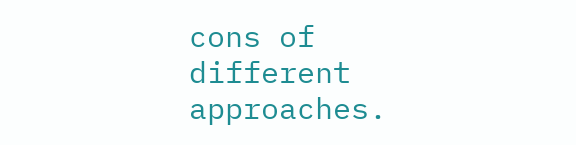cons of different approaches.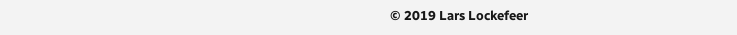© 2019 Lars Lockefeer